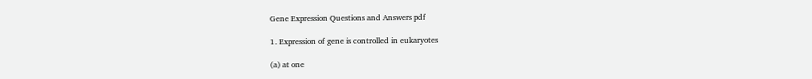Gene Expression Questions and Answers pdf

1. Expression of gene is controlled in eukaryotes

(a) at one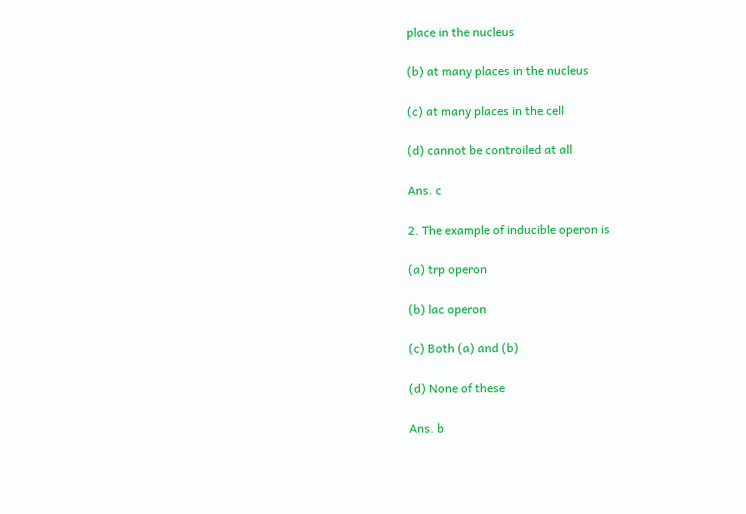place in the nucleus

(b) at many places in the nucleus

(c) at many places in the cell

(d) cannot be controiled at all

Ans. c

2. The example of inducible operon is

(a) trp operon

(b) lac operon

(c) Both (a) and (b)

(d) None of these

Ans. b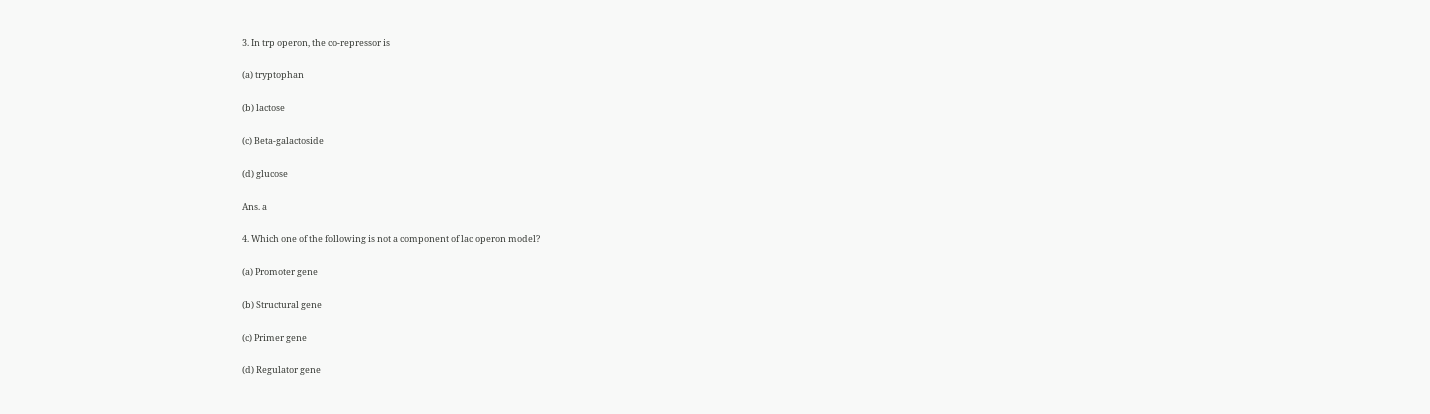3. In trp operon, the co-repressor is

(a) tryptophan

(b) lactose

(c) Beta-galactoside

(d) glucose

Ans. a

4. Which one of the following is not a component of lac operon model?

(a) Promoter gene

(b) Structural gene

(c) Primer gene

(d) Regulator gene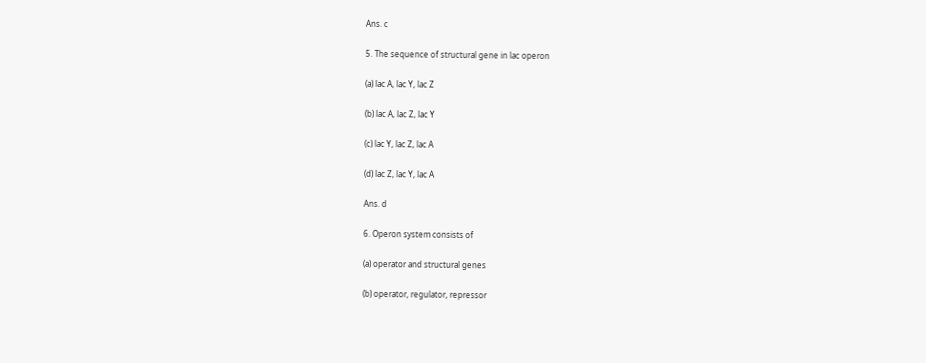Ans. c

5. The sequence of structural gene in lac operon

(a) lac A, lac Y, lac Z

(b) lac A, lac Z, lac Y

(c) lac Y, lac Z, lac A

(d) lac Z, lac Y, lac A

Ans. d

6. Operon system consists of

(a) operator and structural genes

(b) operator, regulator, repressor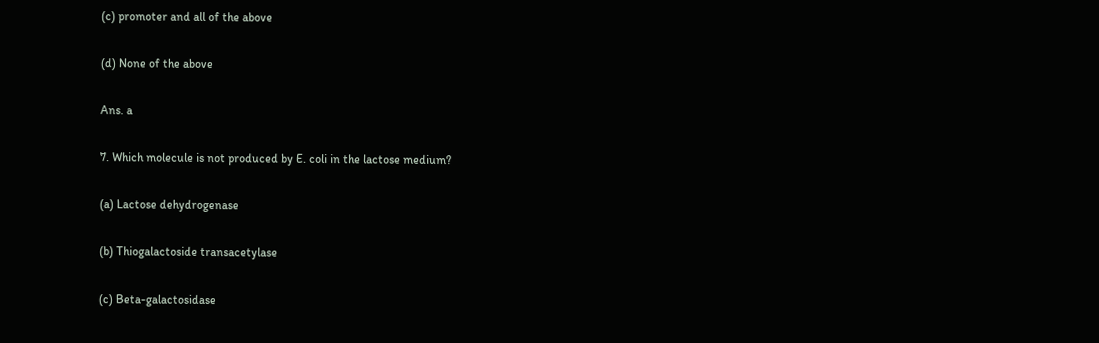(c) promoter and all of the above

(d) None of the above

Ans. a

7. Which molecule is not produced by E. coli in the lactose medium?

(a) Lactose dehydrogenase

(b) Thiogalactoside transacetylase

(c) Beta-galactosidase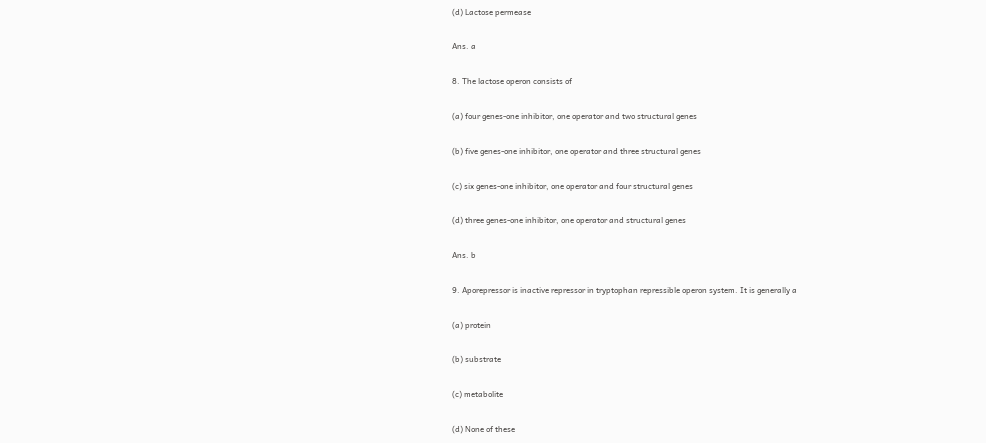(d) Lactose permease

Ans. a

8. The lactose operon consists of

(a) four genes-one inhibitor, one operator and two structural genes

(b) five genes-one inhibitor, one operator and three structural genes

(c) six genes-one inhibitor, one operator and four structural genes

(d) three genes-one inhibitor, one operator and structural genes

Ans. b

9. Aporepressor is inactive repressor in tryptophan repressible operon system. It is generally a

(a) protein

(b) substrate

(c) metabolite

(d) None of these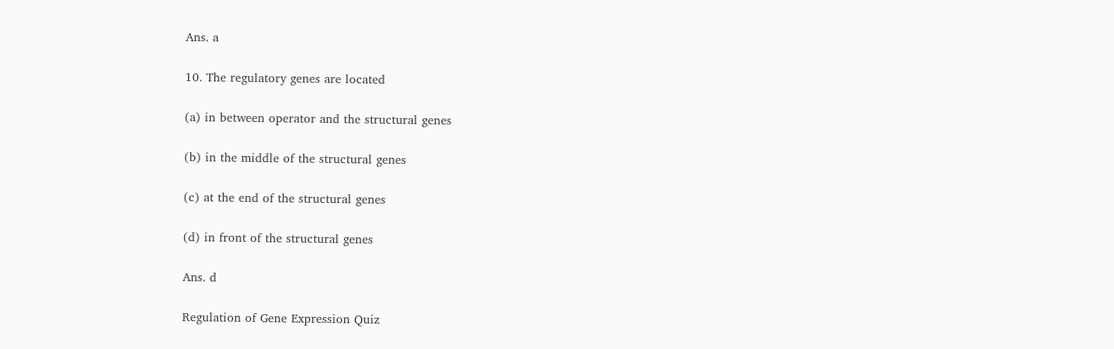Ans. a

10. The regulatory genes are located

(a) in between operator and the structural genes

(b) in the middle of the structural genes

(c) at the end of the structural genes

(d) in front of the structural genes

Ans. d

Regulation of Gene Expression Quiz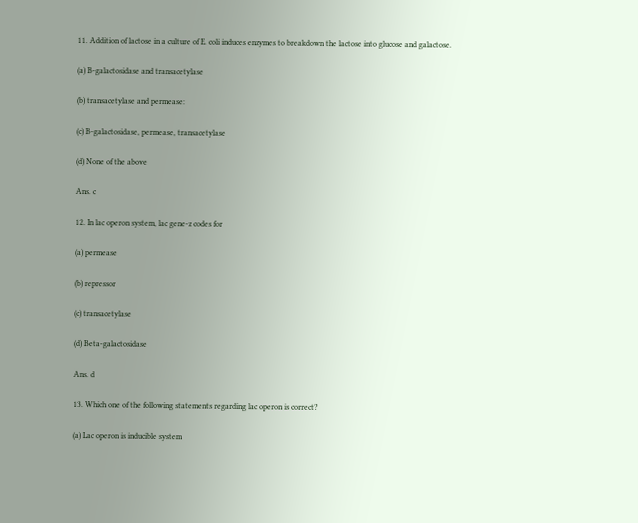11. Addition of lactose in a culture of E. coli induces enzymes to breakdown the lactose into glucose and galactose.

(a) B-galactosidase and transacetylase

(b) transacetylase and permease:

(c) B-galactosidase, permease, transacetylase

(d) None of the above

Ans. c

12. In lac operon system, lac gene-z codes for

(a) permease

(b) repressor

(c) transacetylase

(d) Beta-galactosidase

Ans. d

13. Which one of the following statements regarding lac operon is correct?

(a) Lac operon is inducible system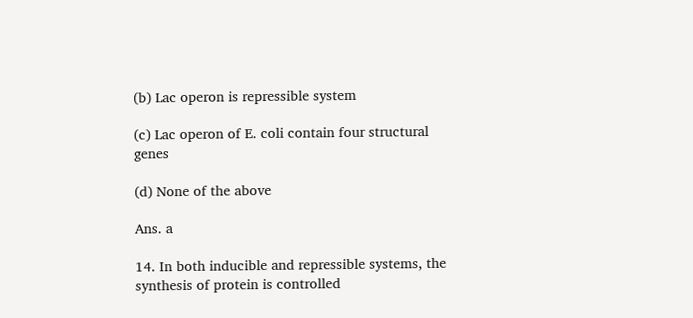(b) Lac operon is repressible system

(c) Lac operon of E. coli contain four structural genes

(d) None of the above

Ans. a

14. In both inducible and repressible systems, the synthesis of protein is controlled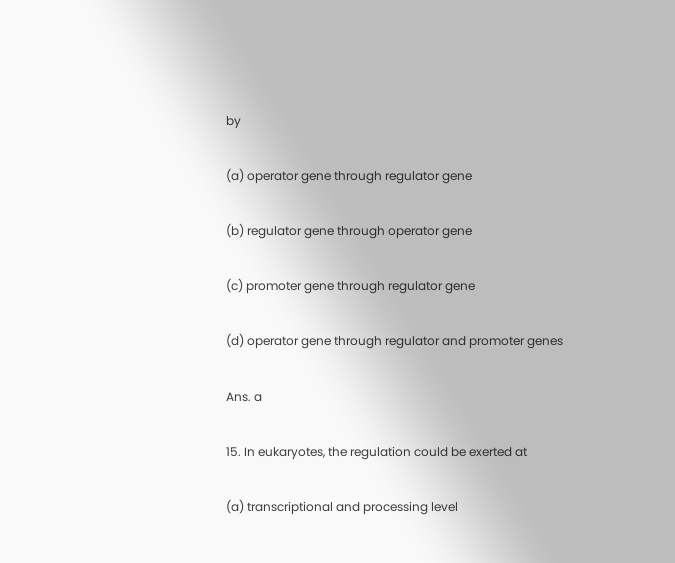by

(a) operator gene through regulator gene

(b) regulator gene through operator gene

(c) promoter gene through regulator gene

(d) operator gene through regulator and promoter genes

Ans. a

15. In eukaryotes, the regulation could be exerted at

(a) transcriptional and processing level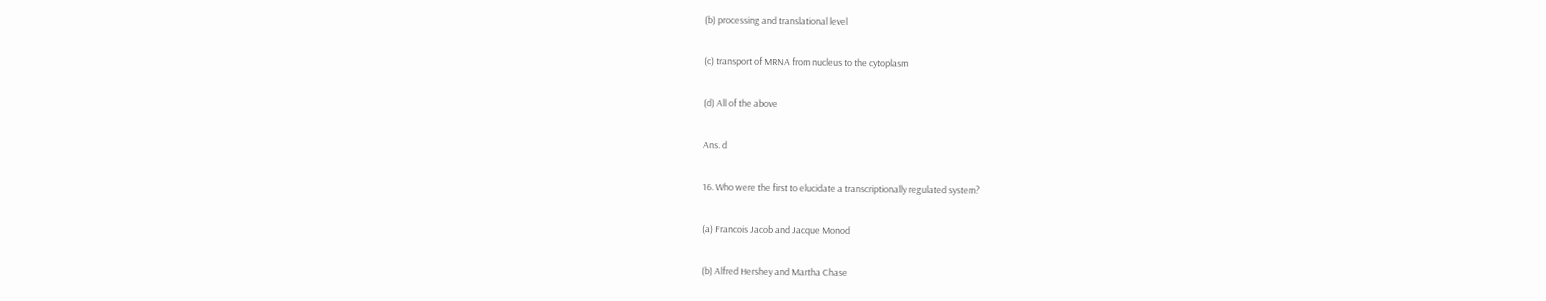(b) processing and translational level

(c) transport of MRNA from nucleus to the cytoplasm

(d) All of the above

Ans. d

16. Who were the first to elucidate a transcriptionally regulated system?

(a) Francois Jacob and Jacque Monod

(b) Alfred Hershey and Martha Chase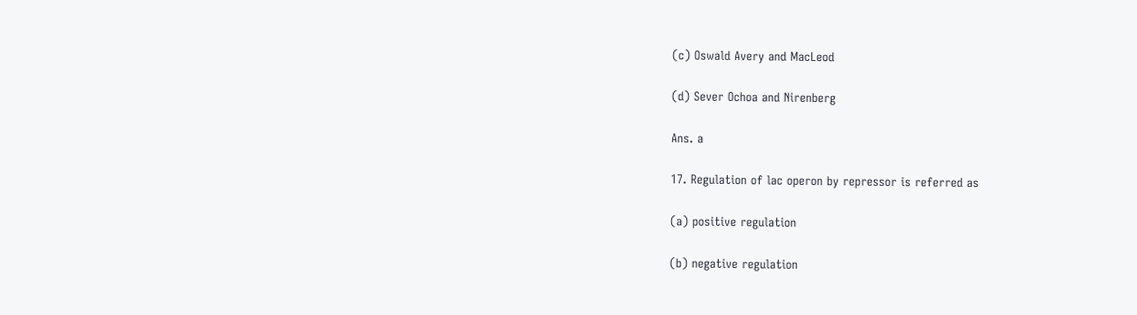(c) Oswald Avery and MacLeod

(d) Sever Ochoa and Nirenberg

Ans. a

17. Regulation of lac operon by repressor is referred as

(a) positive regulation

(b) negative regulation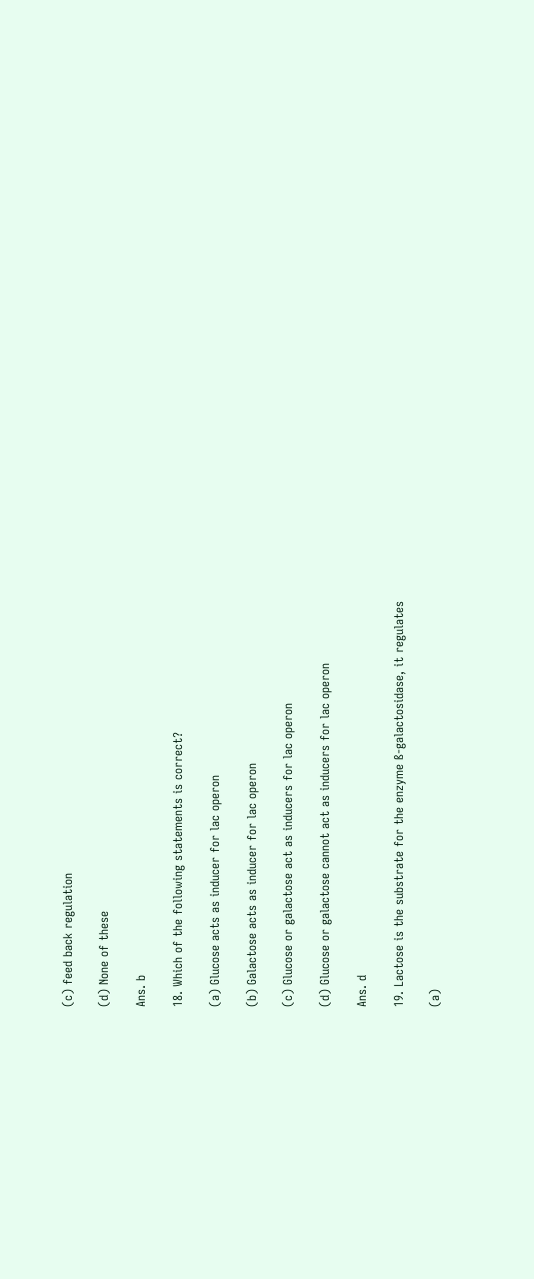(c) feed back regulation

(d) None of these

Ans. b

18. Which of the following statements is correct?

(a) Glucose acts as inducer for lac operon

(b) Galactose acts as inducer for lac operon

(c) Glucose or galactose act as inducers for lac operon

(d) Glucose or galactose cannot act as inducers for lac operon

Ans. d

19. Lactose is the substrate for the enzyme ß-galactosidase, it regulates

(a)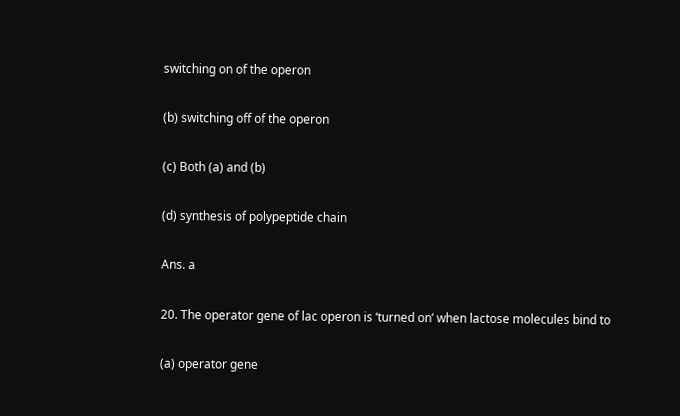switching on of the operon

(b) switching off of the operon

(c) Both (a) and (b)

(d) synthesis of polypeptide chain

Ans. a

20. The operator gene of lac operon is ‘turned on’ when lactose molecules bind to

(a) operator gene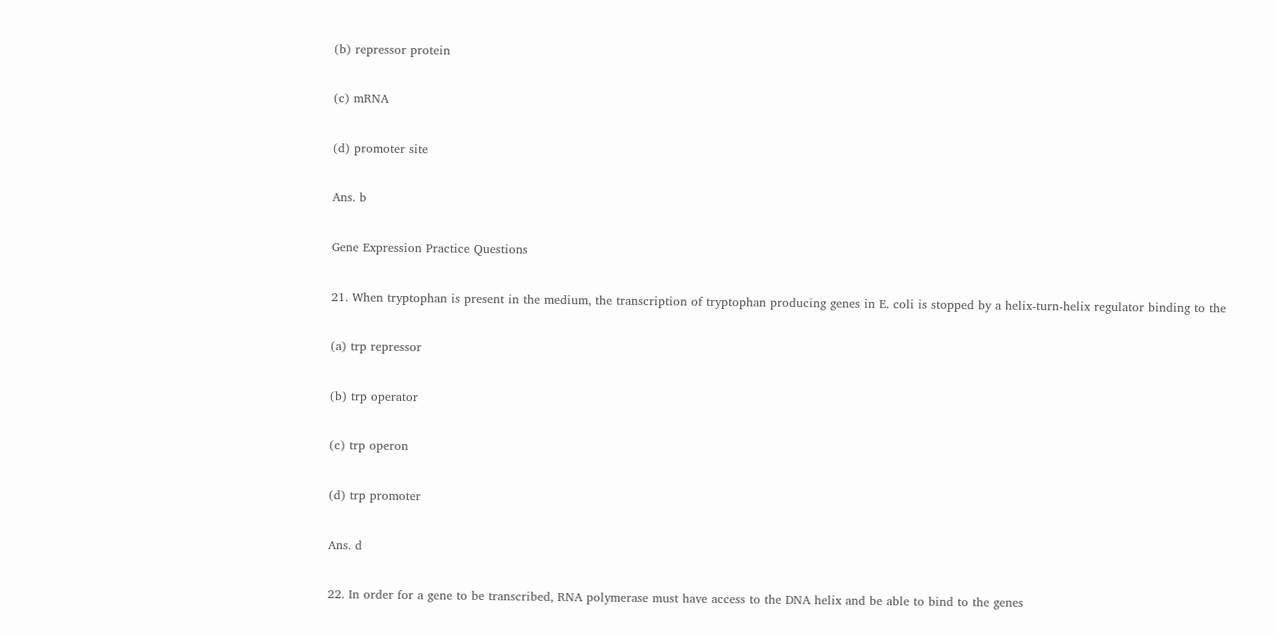(b) repressor protein

(c) mRNA

(d) promoter site

Ans. b

Gene Expression Practice Questions

21. When tryptophan is present in the medium, the transcription of tryptophan producing genes in E. coli is stopped by a helix-turn-helix regulator binding to the

(a) trp repressor

(b) trp operator

(c) trp operon

(d) trp promoter

Ans. d

22. In order for a gene to be transcribed, RNA polymerase must have access to the DNA helix and be able to bind to the genes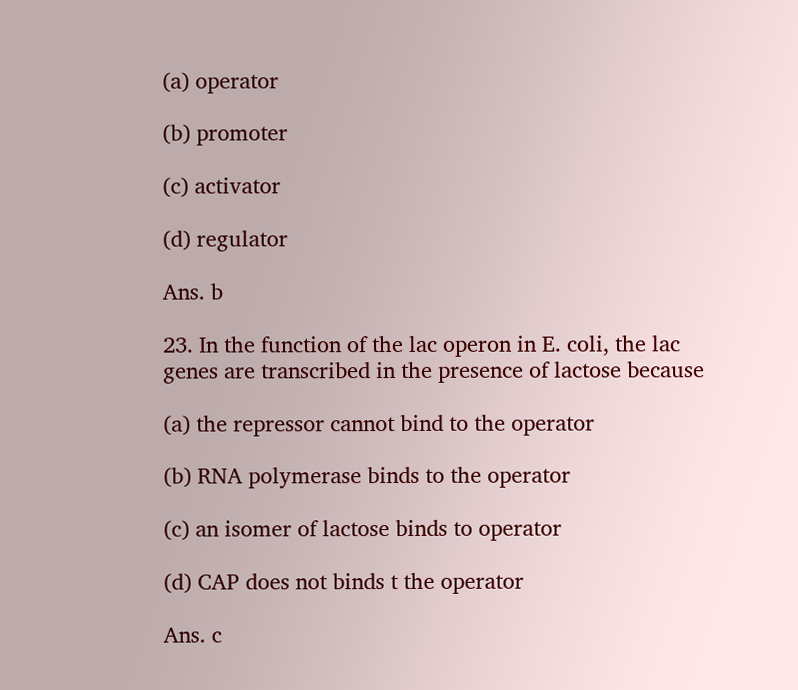(a) operator

(b) promoter

(c) activator

(d) regulator

Ans. b

23. In the function of the lac operon in E. coli, the lac genes are transcribed in the presence of lactose because

(a) the repressor cannot bind to the operator

(b) RNA polymerase binds to the operator

(c) an isomer of lactose binds to operator

(d) CAP does not binds t the operator

Ans. c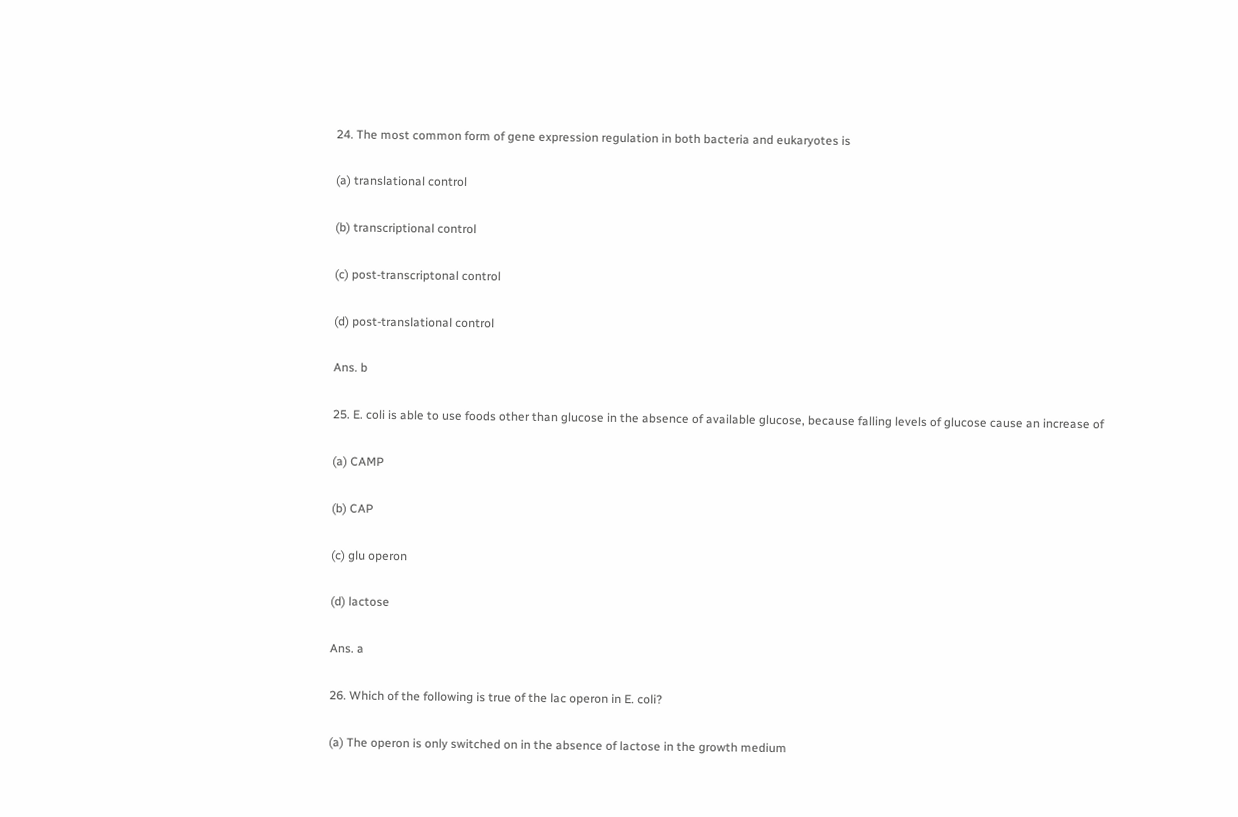24. The most common form of gene expression regulation in both bacteria and eukaryotes is

(a) translational control

(b) transcriptional control

(c) post-transcriptonal control

(d) post-translational control

Ans. b

25. E. coli is able to use foods other than glucose in the absence of available glucose, because falling levels of glucose cause an increase of

(a) CAMP

(b) CAP

(c) glu operon

(d) lactose

Ans. a

26. Which of the following is true of the lac operon in E. coli?

(a) The operon is only switched on in the absence of lactose in the growth medium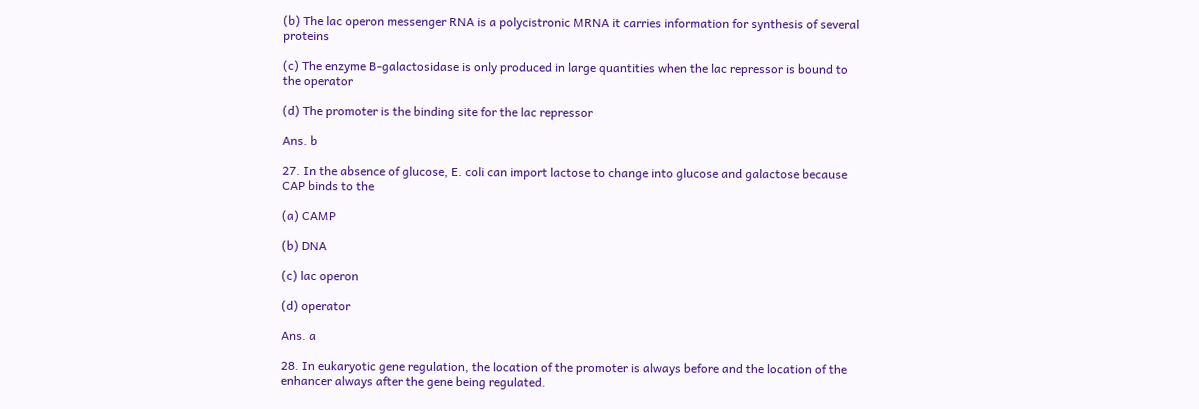(b) The lac operon messenger RNA is a polycistronic MRNA it carries information for synthesis of several proteins

(c) The enzyme B-galactosidase is only produced in large quantities when the lac repressor is bound to the operator

(d) The promoter is the binding site for the lac repressor

Ans. b

27. In the absence of glucose, E. coli can import lactose to change into glucose and galactose because CAP binds to the

(a) CAMP

(b) DNA

(c) lac operon

(d) operator

Ans. a

28. In eukaryotic gene regulation, the location of the promoter is always before and the location of the enhancer always after the gene being regulated.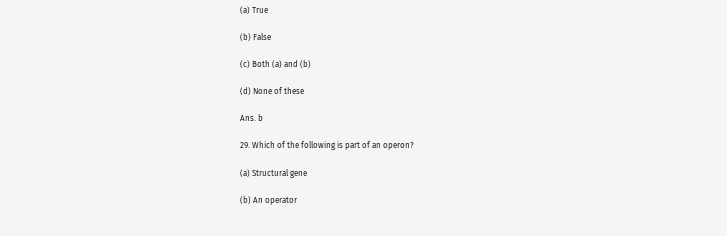(a) True

(b) False

(c) Both (a) and (b)

(d) None of these

Ans. b

29. Which of the following is part of an operon?

(a) Structural gene

(b) An operator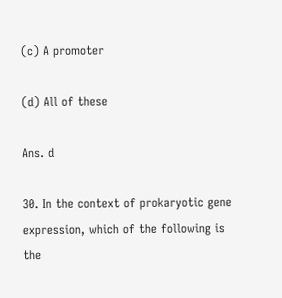(c) A promoter

(d) All of these

Ans. d

30. In the context of prokaryotic gene expression, which of the following is the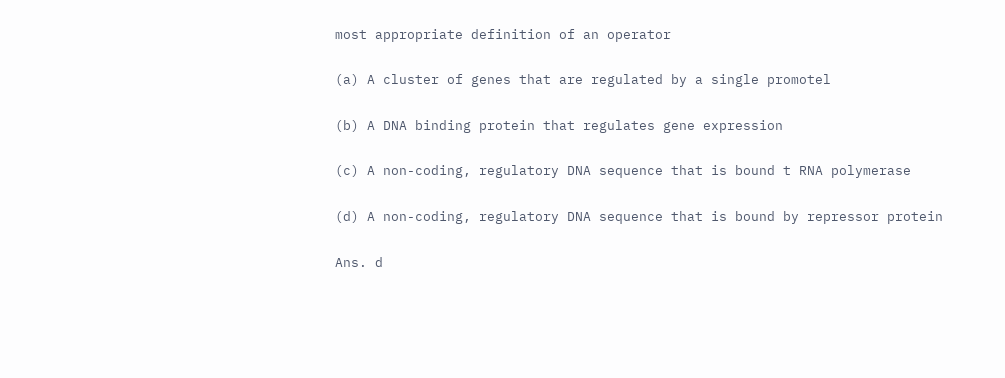most appropriate definition of an operator

(a) A cluster of genes that are regulated by a single promotel

(b) A DNA binding protein that regulates gene expression

(c) A non-coding, regulatory DNA sequence that is bound t RNA polymerase

(d) A non-coding, regulatory DNA sequence that is bound by repressor protein

Ans. d